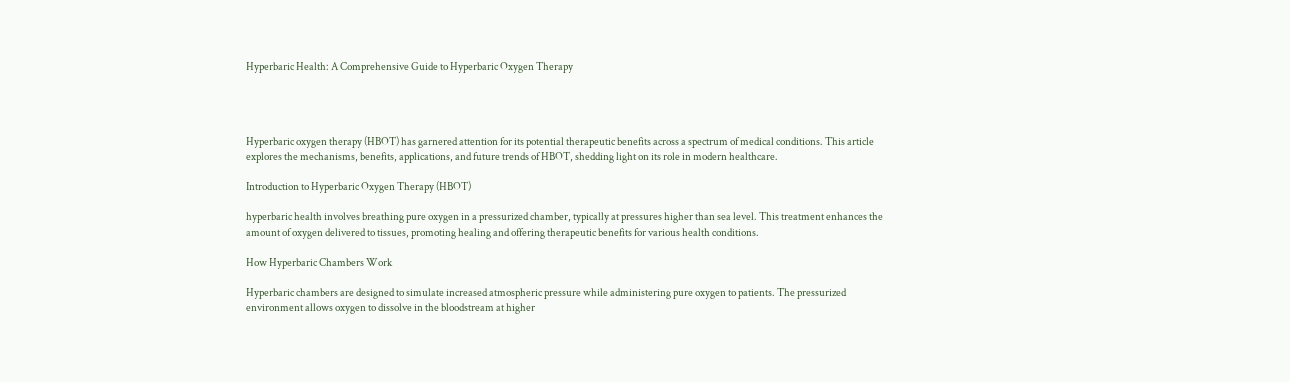Hyperbaric Health: A Comprehensive Guide to Hyperbaric Oxygen Therapy




Hyperbaric oxygen therapy (HBOT) has garnered attention for its potential therapeutic benefits across a spectrum of medical conditions. This article explores the mechanisms, benefits, applications, and future trends of HBOT, shedding light on its role in modern healthcare.

Introduction to Hyperbaric Oxygen Therapy (HBOT)

hyperbaric health involves breathing pure oxygen in a pressurized chamber, typically at pressures higher than sea level. This treatment enhances the amount of oxygen delivered to tissues, promoting healing and offering therapeutic benefits for various health conditions.

How Hyperbaric Chambers Work

Hyperbaric chambers are designed to simulate increased atmospheric pressure while administering pure oxygen to patients. The pressurized environment allows oxygen to dissolve in the bloodstream at higher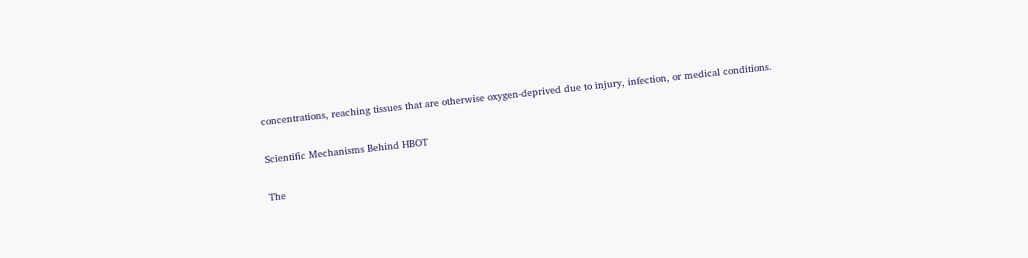concentrations, reaching tissues that are otherwise oxygen-deprived due to injury, infection, or medical conditions.

Scientific Mechanisms Behind HBOT

The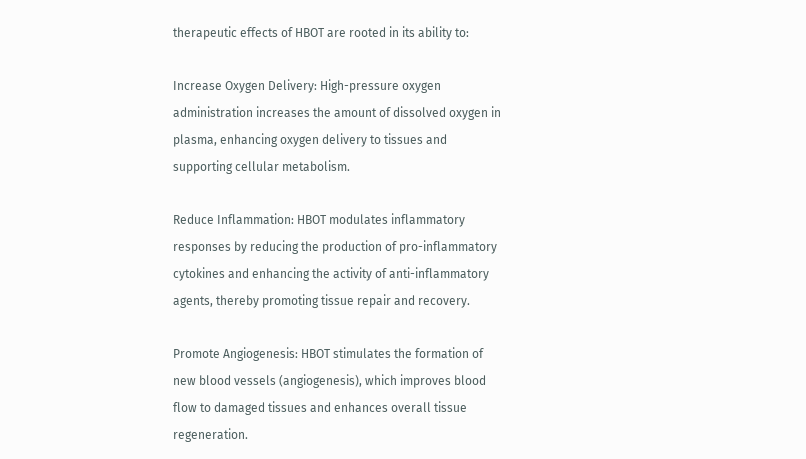therapeutic effects of HBOT are rooted in its ability to:

Increase Oxygen Delivery: High-pressure oxygen administration increases the amount of dissolved oxygen in plasma, enhancing oxygen delivery to tissues and supporting cellular metabolism.

Reduce Inflammation: HBOT modulates inflammatory responses by reducing the production of pro-inflammatory cytokines and enhancing the activity of anti-inflammatory agents, thereby promoting tissue repair and recovery.

Promote Angiogenesis: HBOT stimulates the formation of new blood vessels (angiogenesis), which improves blood flow to damaged tissues and enhances overall tissue regeneration.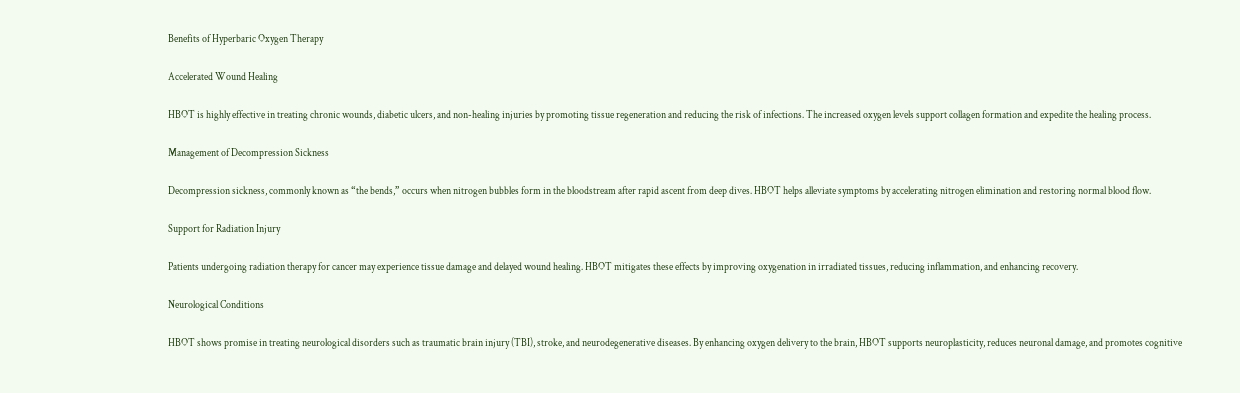Benefits of Hyperbaric Oxygen Therapy

Accelerated Wound Healing

HBOT is highly effective in treating chronic wounds, diabetic ulcers, and non-healing injuries by promoting tissue regeneration and reducing the risk of infections. The increased oxygen levels support collagen formation and expedite the healing process.

Management of Decompression Sickness

Decompression sickness, commonly known as “the bends,” occurs when nitrogen bubbles form in the bloodstream after rapid ascent from deep dives. HBOT helps alleviate symptoms by accelerating nitrogen elimination and restoring normal blood flow.

Support for Radiation Injury

Patients undergoing radiation therapy for cancer may experience tissue damage and delayed wound healing. HBOT mitigates these effects by improving oxygenation in irradiated tissues, reducing inflammation, and enhancing recovery.

Neurological Conditions

HBOT shows promise in treating neurological disorders such as traumatic brain injury (TBI), stroke, and neurodegenerative diseases. By enhancing oxygen delivery to the brain, HBOT supports neuroplasticity, reduces neuronal damage, and promotes cognitive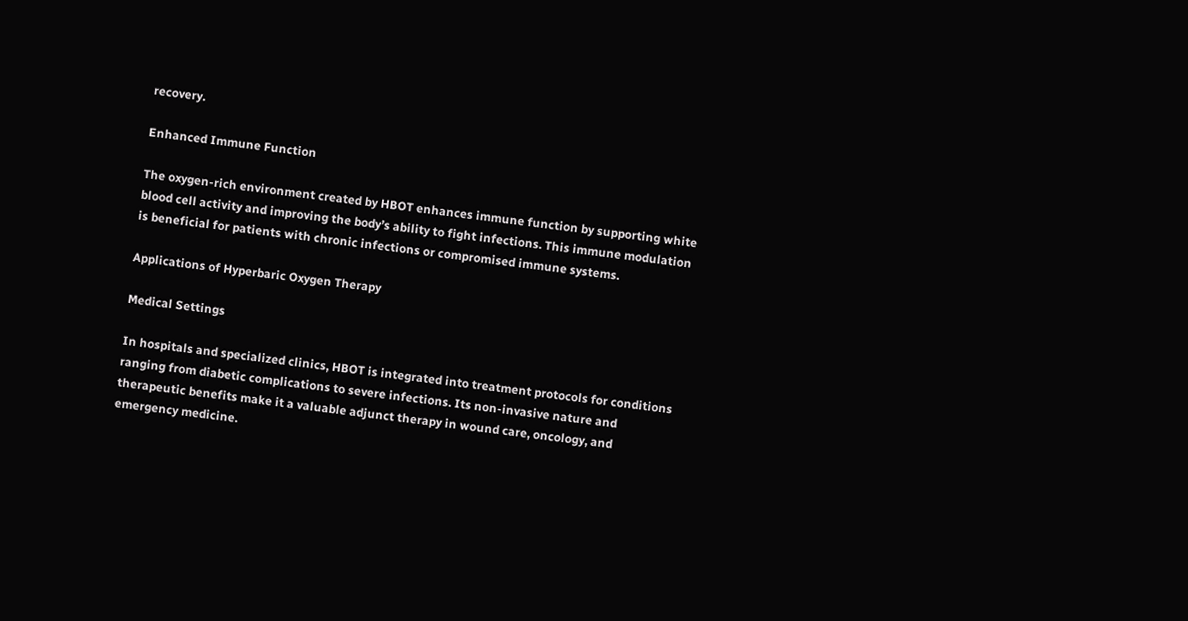recovery.

Enhanced Immune Function

The oxygen-rich environment created by HBOT enhances immune function by supporting white blood cell activity and improving the body’s ability to fight infections. This immune modulation is beneficial for patients with chronic infections or compromised immune systems.

Applications of Hyperbaric Oxygen Therapy

Medical Settings

In hospitals and specialized clinics, HBOT is integrated into treatment protocols for conditions ranging from diabetic complications to severe infections. Its non-invasive nature and therapeutic benefits make it a valuable adjunct therapy in wound care, oncology, and emergency medicine.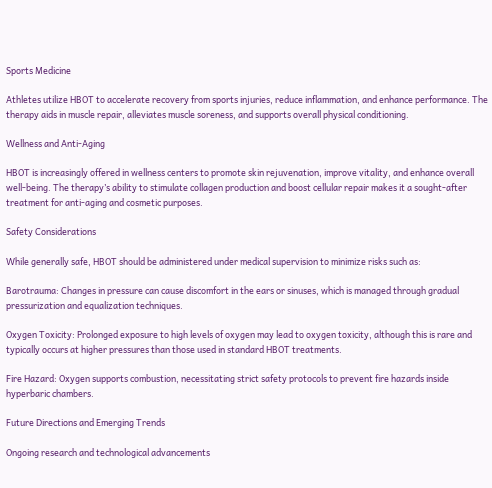Sports Medicine

Athletes utilize HBOT to accelerate recovery from sports injuries, reduce inflammation, and enhance performance. The therapy aids in muscle repair, alleviates muscle soreness, and supports overall physical conditioning.

Wellness and Anti-Aging

HBOT is increasingly offered in wellness centers to promote skin rejuvenation, improve vitality, and enhance overall well-being. The therapy’s ability to stimulate collagen production and boost cellular repair makes it a sought-after treatment for anti-aging and cosmetic purposes.

Safety Considerations

While generally safe, HBOT should be administered under medical supervision to minimize risks such as:

Barotrauma: Changes in pressure can cause discomfort in the ears or sinuses, which is managed through gradual pressurization and equalization techniques.

Oxygen Toxicity: Prolonged exposure to high levels of oxygen may lead to oxygen toxicity, although this is rare and typically occurs at higher pressures than those used in standard HBOT treatments.

Fire Hazard: Oxygen supports combustion, necessitating strict safety protocols to prevent fire hazards inside hyperbaric chambers.

Future Directions and Emerging Trends

Ongoing research and technological advancements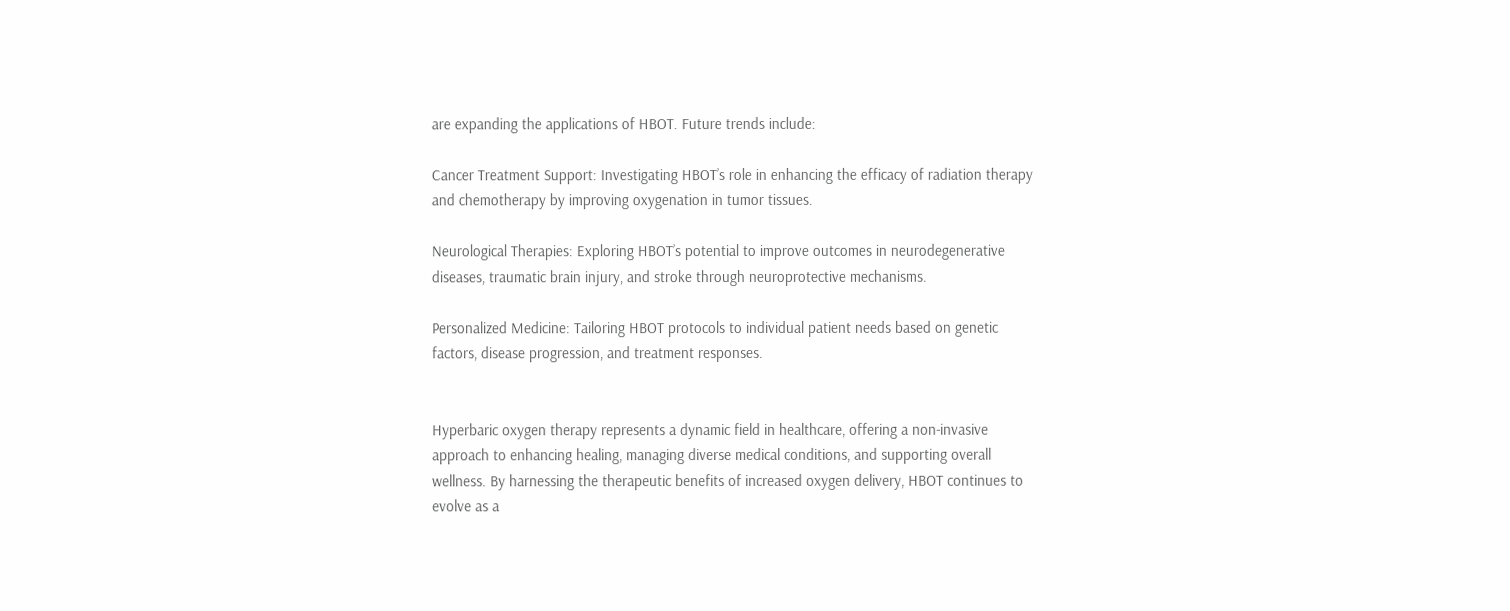are expanding the applications of HBOT. Future trends include:

Cancer Treatment Support: Investigating HBOT’s role in enhancing the efficacy of radiation therapy and chemotherapy by improving oxygenation in tumor tissues.

Neurological Therapies: Exploring HBOT’s potential to improve outcomes in neurodegenerative diseases, traumatic brain injury, and stroke through neuroprotective mechanisms.

Personalized Medicine: Tailoring HBOT protocols to individual patient needs based on genetic factors, disease progression, and treatment responses.


Hyperbaric oxygen therapy represents a dynamic field in healthcare, offering a non-invasive approach to enhancing healing, managing diverse medical conditions, and supporting overall wellness. By harnessing the therapeutic benefits of increased oxygen delivery, HBOT continues to evolve as a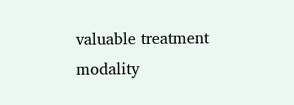valuable treatment modality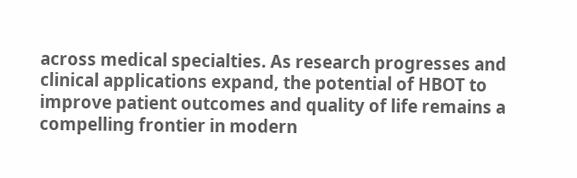across medical specialties. As research progresses and clinical applications expand, the potential of HBOT to improve patient outcomes and quality of life remains a compelling frontier in modern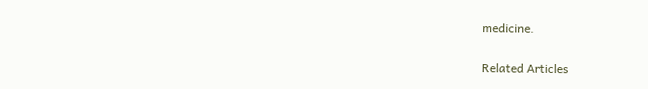medicine.

Related Articles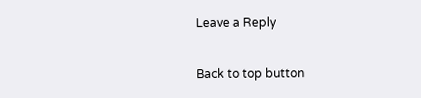Leave a Reply

Back to top button